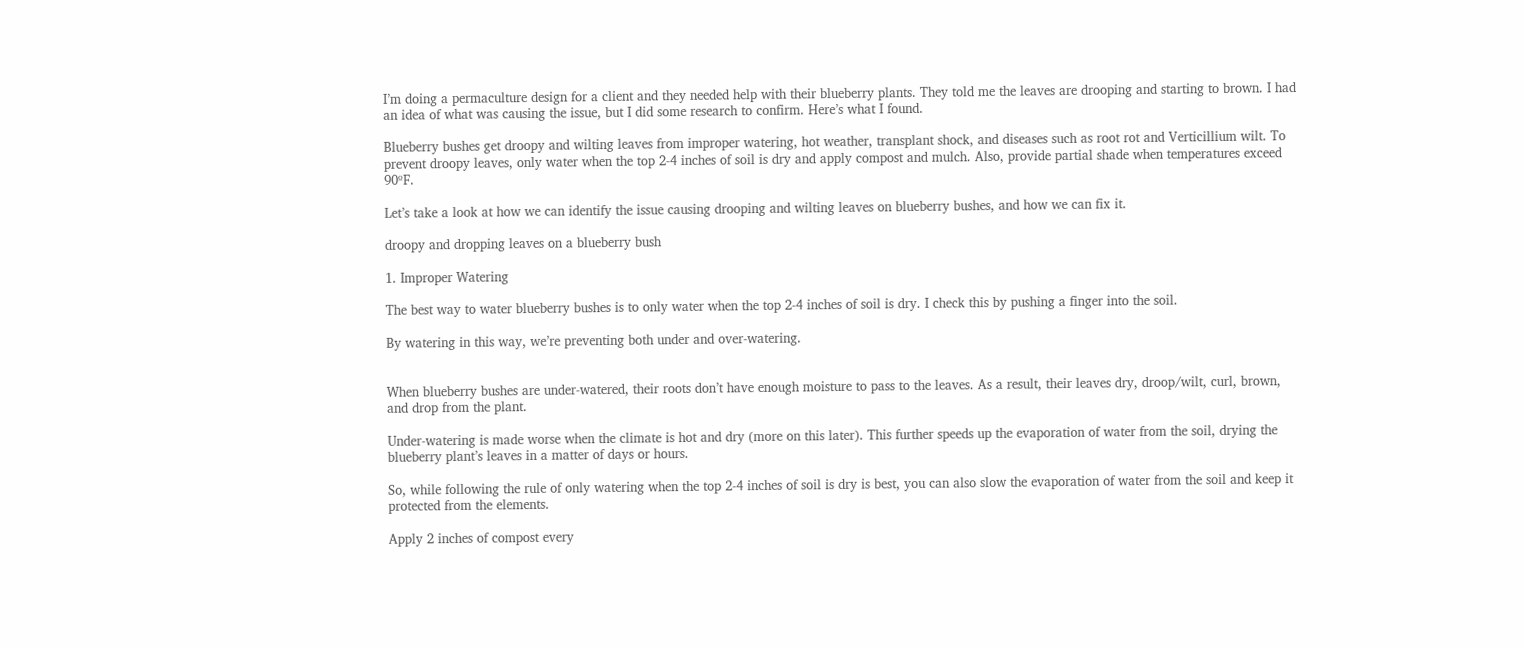I’m doing a permaculture design for a client and they needed help with their blueberry plants. They told me the leaves are drooping and starting to brown. I had an idea of what was causing the issue, but I did some research to confirm. Here’s what I found.

Blueberry bushes get droopy and wilting leaves from improper watering, hot weather, transplant shock, and diseases such as root rot and Verticillium wilt. To prevent droopy leaves, only water when the top 2-4 inches of soil is dry and apply compost and mulch. Also, provide partial shade when temperatures exceed 90ºF.

Let’s take a look at how we can identify the issue causing drooping and wilting leaves on blueberry bushes, and how we can fix it.

droopy and dropping leaves on a blueberry bush

1. Improper Watering

The best way to water blueberry bushes is to only water when the top 2-4 inches of soil is dry. I check this by pushing a finger into the soil.

By watering in this way, we’re preventing both under and over-watering.


When blueberry bushes are under-watered, their roots don’t have enough moisture to pass to the leaves. As a result, their leaves dry, droop/wilt, curl, brown, and drop from the plant.

Under-watering is made worse when the climate is hot and dry (more on this later). This further speeds up the evaporation of water from the soil, drying the blueberry plant’s leaves in a matter of days or hours.

So, while following the rule of only watering when the top 2-4 inches of soil is dry is best, you can also slow the evaporation of water from the soil and keep it protected from the elements.

Apply 2 inches of compost every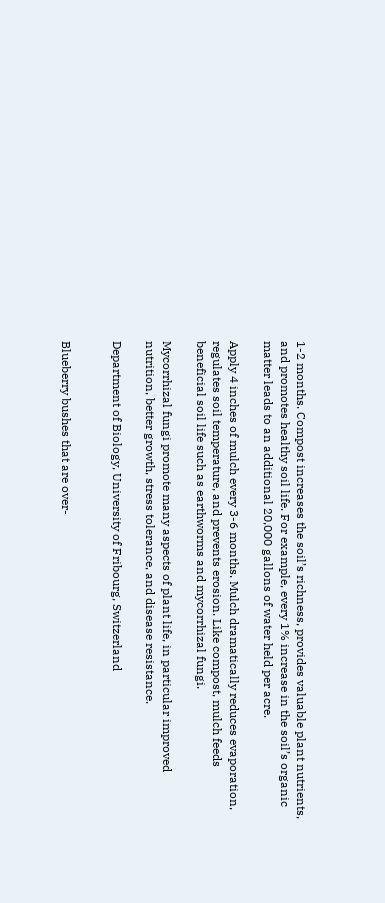1-2 months. Compost increases the soil’s richness, provides valuable plant nutrients, and promotes healthy soil life. For example, every 1% increase in the soil’s organic matter leads to an additional 20,000 gallons of water held per acre.

Apply 4 inches of mulch every 3-6 months. Mulch dramatically reduces evaporation, regulates soil temperature, and prevents erosion. Like compost, mulch feeds beneficial soil life such as earthworms and mycorrhizal fungi.

Mycorrhizal fungi promote many aspects of plant life, in particular improved nutrition, better growth, stress tolerance, and disease resistance.

Department of Biology, University of Fribourg, Switzerland


Blueberry bushes that are over-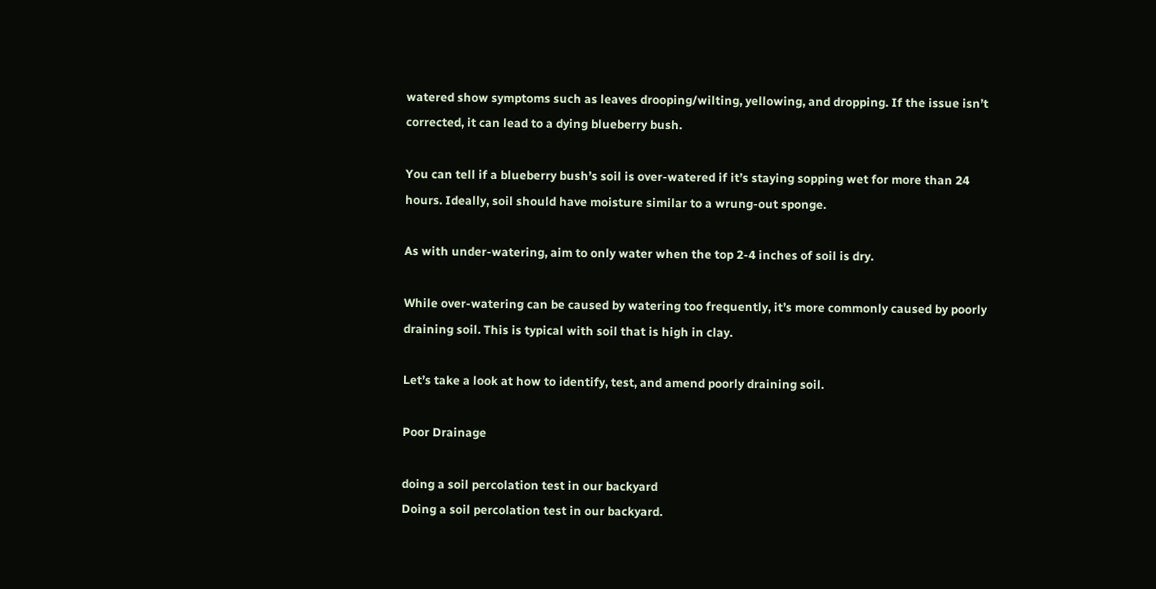watered show symptoms such as leaves drooping/wilting, yellowing, and dropping. If the issue isn’t corrected, it can lead to a dying blueberry bush.

You can tell if a blueberry bush’s soil is over-watered if it’s staying sopping wet for more than 24 hours. Ideally, soil should have moisture similar to a wrung-out sponge.

As with under-watering, aim to only water when the top 2-4 inches of soil is dry.

While over-watering can be caused by watering too frequently, it’s more commonly caused by poorly draining soil. This is typical with soil that is high in clay.

Let’s take a look at how to identify, test, and amend poorly draining soil.

Poor Drainage

doing a soil percolation test in our backyard
Doing a soil percolation test in our backyard.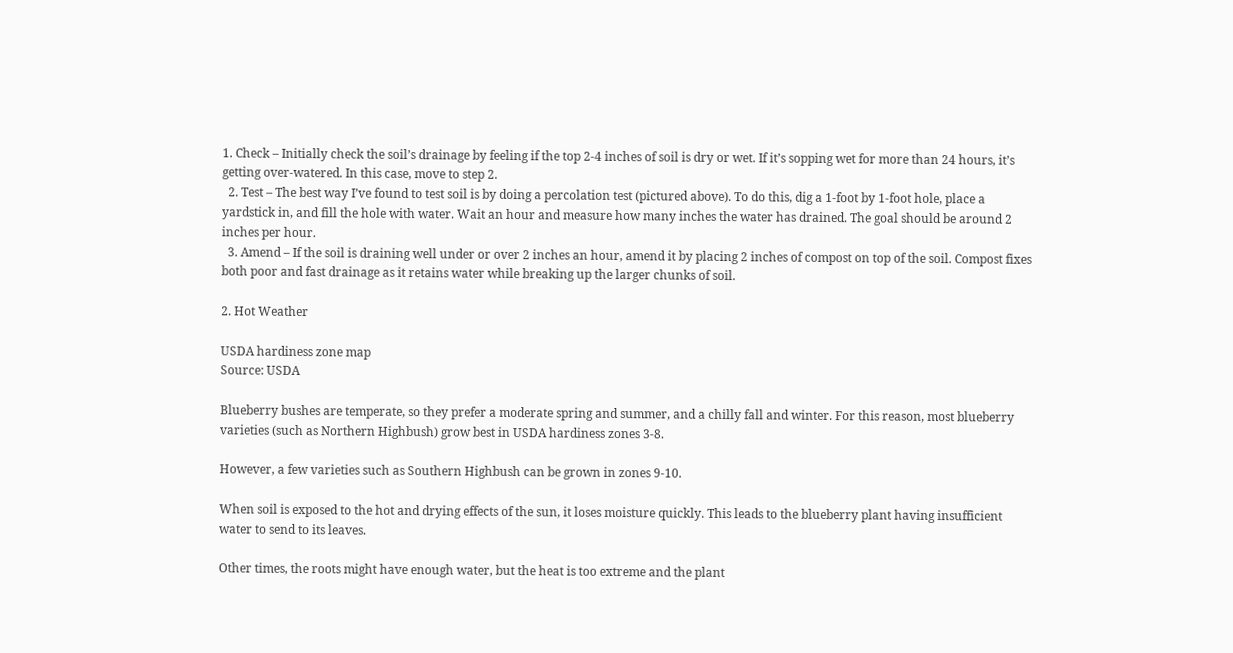1. Check – Initially check the soil’s drainage by feeling if the top 2-4 inches of soil is dry or wet. If it’s sopping wet for more than 24 hours, it’s getting over-watered. In this case, move to step 2.
  2. Test – The best way I’ve found to test soil is by doing a percolation test (pictured above). To do this, dig a 1-foot by 1-foot hole, place a yardstick in, and fill the hole with water. Wait an hour and measure how many inches the water has drained. The goal should be around 2 inches per hour.
  3. Amend – If the soil is draining well under or over 2 inches an hour, amend it by placing 2 inches of compost on top of the soil. Compost fixes both poor and fast drainage as it retains water while breaking up the larger chunks of soil.

2. Hot Weather

USDA hardiness zone map
Source: USDA

Blueberry bushes are temperate, so they prefer a moderate spring and summer, and a chilly fall and winter. For this reason, most blueberry varieties (such as Northern Highbush) grow best in USDA hardiness zones 3-8.

However, a few varieties such as Southern Highbush can be grown in zones 9-10.

When soil is exposed to the hot and drying effects of the sun, it loses moisture quickly. This leads to the blueberry plant having insufficient water to send to its leaves.

Other times, the roots might have enough water, but the heat is too extreme and the plant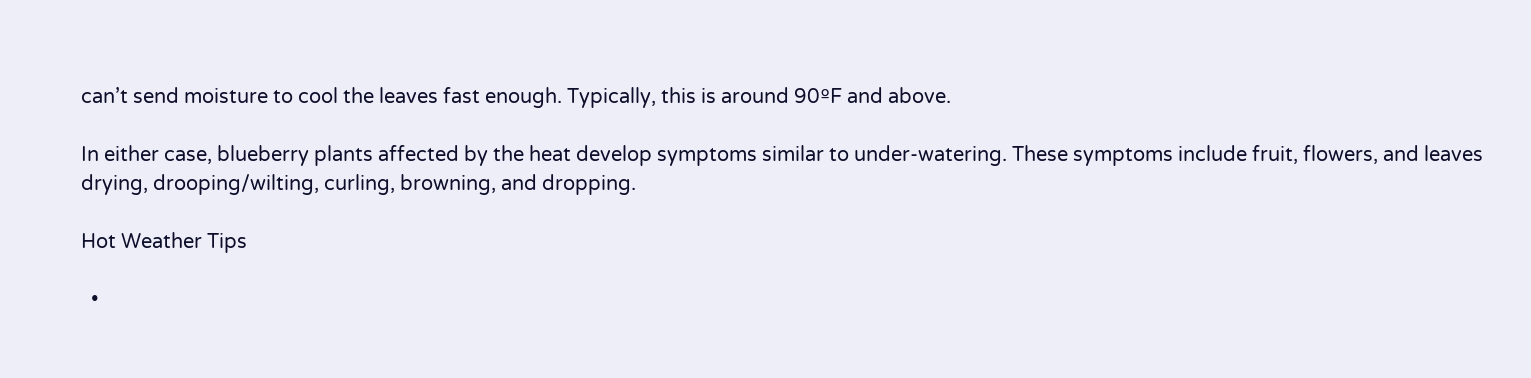can’t send moisture to cool the leaves fast enough. Typically, this is around 90ºF and above.

In either case, blueberry plants affected by the heat develop symptoms similar to under-watering. These symptoms include fruit, flowers, and leaves drying, drooping/wilting, curling, browning, and dropping.

Hot Weather Tips

  •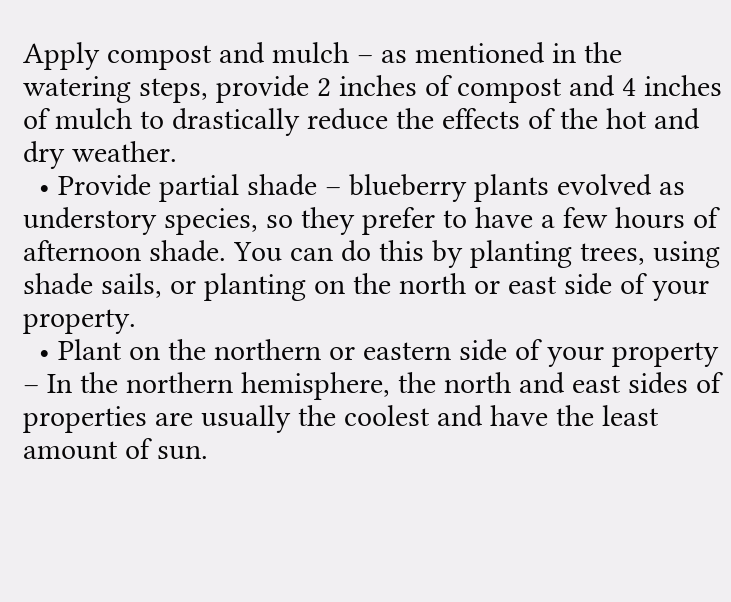Apply compost and mulch – as mentioned in the watering steps, provide 2 inches of compost and 4 inches of mulch to drastically reduce the effects of the hot and dry weather.
  • Provide partial shade – blueberry plants evolved as understory species, so they prefer to have a few hours of afternoon shade. You can do this by planting trees, using shade sails, or planting on the north or east side of your property.
  • Plant on the northern or eastern side of your property – In the northern hemisphere, the north and east sides of properties are usually the coolest and have the least amount of sun.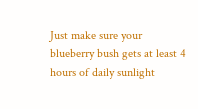Just make sure your blueberry bush gets at least 4 hours of daily sunlight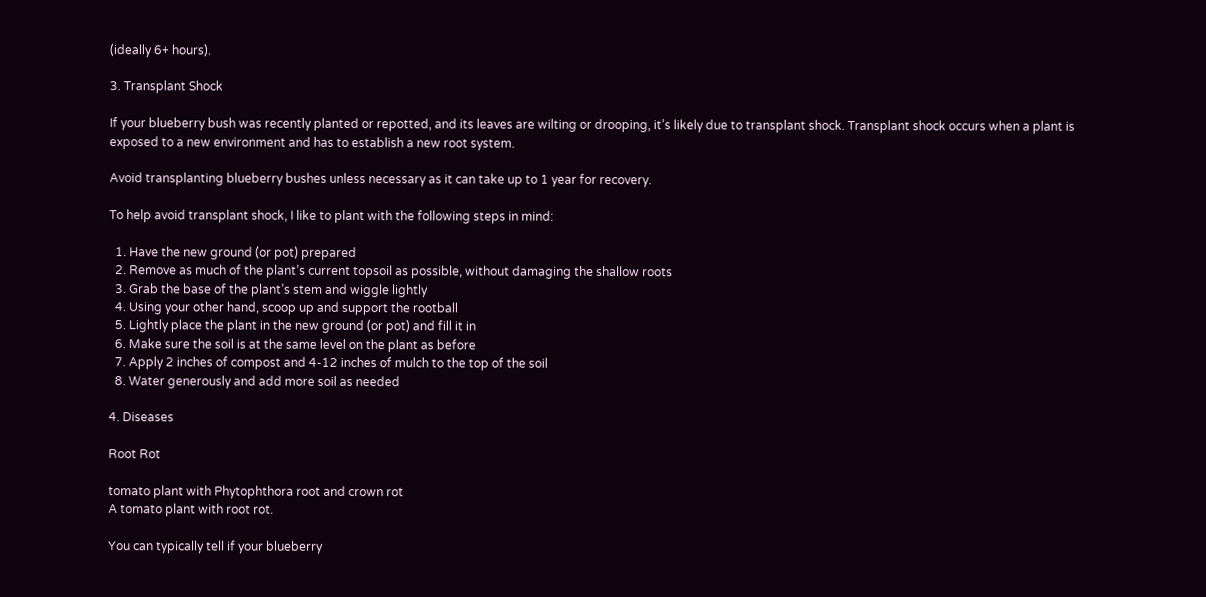(ideally 6+ hours).

3. Transplant Shock

If your blueberry bush was recently planted or repotted, and its leaves are wilting or drooping, it’s likely due to transplant shock. Transplant shock occurs when a plant is exposed to a new environment and has to establish a new root system.

Avoid transplanting blueberry bushes unless necessary as it can take up to 1 year for recovery.

To help avoid transplant shock, I like to plant with the following steps in mind:

  1. Have the new ground (or pot) prepared
  2. Remove as much of the plant’s current topsoil as possible, without damaging the shallow roots
  3. Grab the base of the plant’s stem and wiggle lightly
  4. Using your other hand, scoop up and support the rootball
  5. Lightly place the plant in the new ground (or pot) and fill it in
  6. Make sure the soil is at the same level on the plant as before
  7. Apply 2 inches of compost and 4-12 inches of mulch to the top of the soil
  8. Water generously and add more soil as needed

4. Diseases

Root Rot

tomato plant with Phytophthora root and crown rot
A tomato plant with root rot.

You can typically tell if your blueberry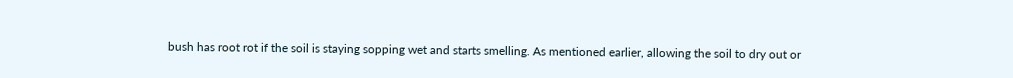bush has root rot if the soil is staying sopping wet and starts smelling. As mentioned earlier, allowing the soil to dry out or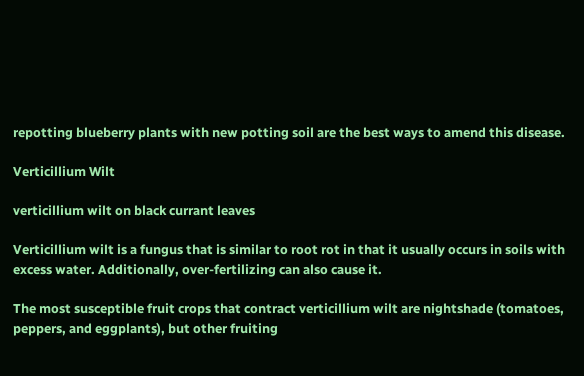repotting blueberry plants with new potting soil are the best ways to amend this disease.

Verticillium Wilt

verticillium wilt on black currant leaves

Verticillium wilt is a fungus that is similar to root rot in that it usually occurs in soils with excess water. Additionally, over-fertilizing can also cause it.

The most susceptible fruit crops that contract verticillium wilt are nightshade (tomatoes, peppers, and eggplants), but other fruiting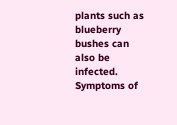plants such as blueberry bushes can also be infected. Symptoms of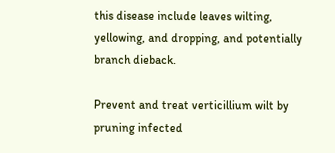this disease include leaves wilting, yellowing, and dropping, and potentially branch dieback.

Prevent and treat verticillium wilt by pruning infected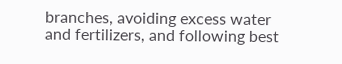branches, avoiding excess water and fertilizers, and following best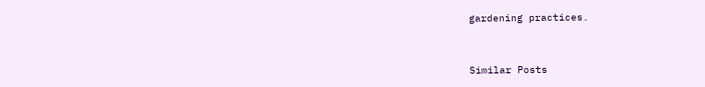gardening practices.



Similar Posts